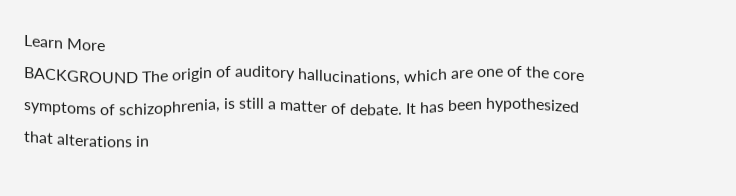Learn More
BACKGROUND The origin of auditory hallucinations, which are one of the core symptoms of schizophrenia, is still a matter of debate. It has been hypothesized that alterations in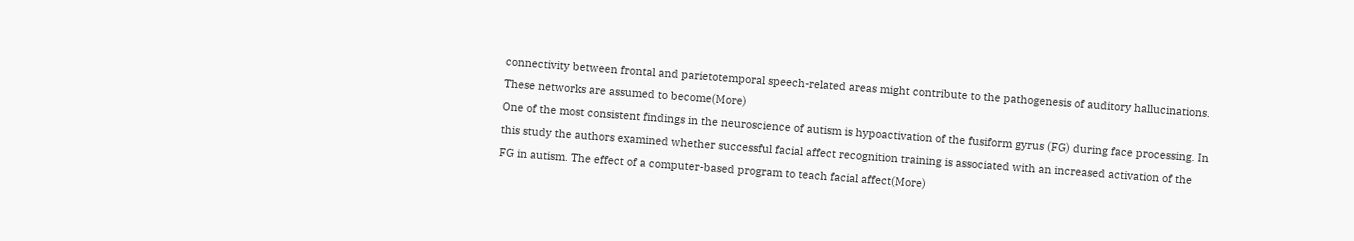connectivity between frontal and parietotemporal speech-related areas might contribute to the pathogenesis of auditory hallucinations. These networks are assumed to become(More)
One of the most consistent findings in the neuroscience of autism is hypoactivation of the fusiform gyrus (FG) during face processing. In this study the authors examined whether successful facial affect recognition training is associated with an increased activation of the FG in autism. The effect of a computer-based program to teach facial affect(More)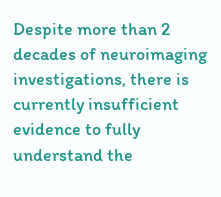Despite more than 2 decades of neuroimaging investigations, there is currently insufficient evidence to fully understand the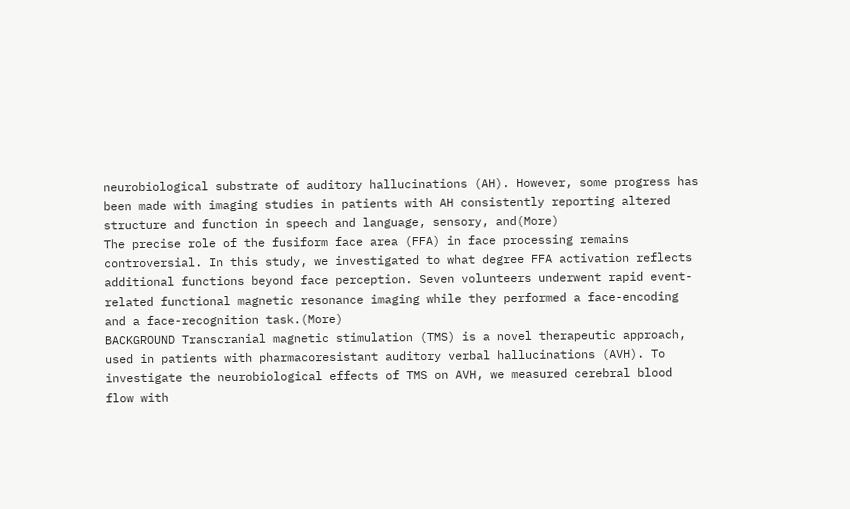neurobiological substrate of auditory hallucinations (AH). However, some progress has been made with imaging studies in patients with AH consistently reporting altered structure and function in speech and language, sensory, and(More)
The precise role of the fusiform face area (FFA) in face processing remains controversial. In this study, we investigated to what degree FFA activation reflects additional functions beyond face perception. Seven volunteers underwent rapid event-related functional magnetic resonance imaging while they performed a face-encoding and a face-recognition task.(More)
BACKGROUND Transcranial magnetic stimulation (TMS) is a novel therapeutic approach, used in patients with pharmacoresistant auditory verbal hallucinations (AVH). To investigate the neurobiological effects of TMS on AVH, we measured cerebral blood flow with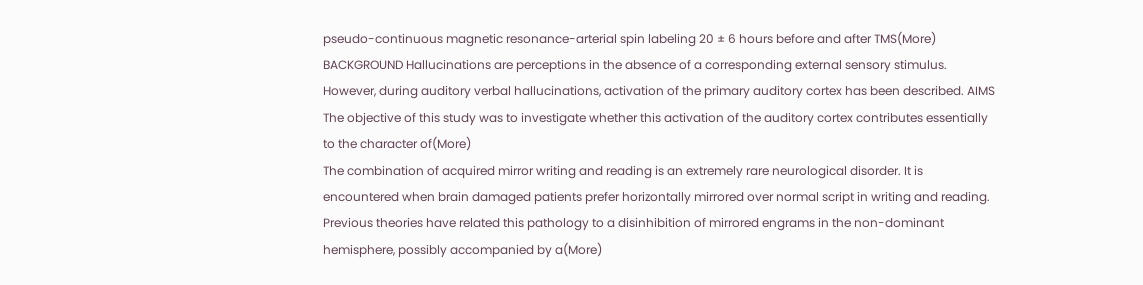pseudo-continuous magnetic resonance-arterial spin labeling 20 ± 6 hours before and after TMS(More)
BACKGROUND Hallucinations are perceptions in the absence of a corresponding external sensory stimulus. However, during auditory verbal hallucinations, activation of the primary auditory cortex has been described. AIMS The objective of this study was to investigate whether this activation of the auditory cortex contributes essentially to the character of(More)
The combination of acquired mirror writing and reading is an extremely rare neurological disorder. It is encountered when brain damaged patients prefer horizontally mirrored over normal script in writing and reading. Previous theories have related this pathology to a disinhibition of mirrored engrams in the non-dominant hemisphere, possibly accompanied by a(More)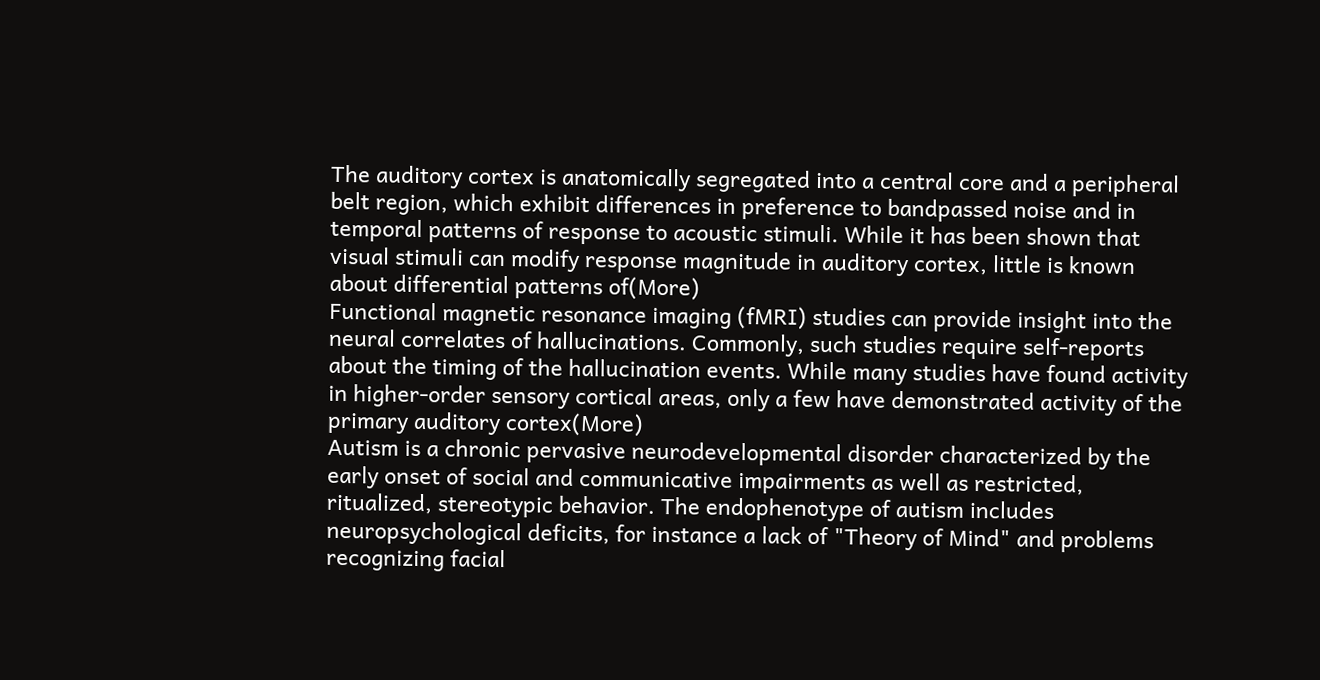The auditory cortex is anatomically segregated into a central core and a peripheral belt region, which exhibit differences in preference to bandpassed noise and in temporal patterns of response to acoustic stimuli. While it has been shown that visual stimuli can modify response magnitude in auditory cortex, little is known about differential patterns of(More)
Functional magnetic resonance imaging (fMRI) studies can provide insight into the neural correlates of hallucinations. Commonly, such studies require self-reports about the timing of the hallucination events. While many studies have found activity in higher-order sensory cortical areas, only a few have demonstrated activity of the primary auditory cortex(More)
Autism is a chronic pervasive neurodevelopmental disorder characterized by the early onset of social and communicative impairments as well as restricted, ritualized, stereotypic behavior. The endophenotype of autism includes neuropsychological deficits, for instance a lack of "Theory of Mind" and problems recognizing facial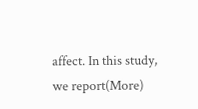affect. In this study, we report(More)